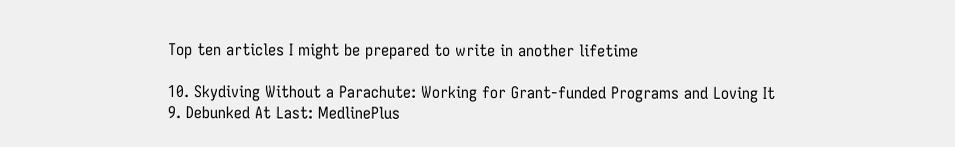Top ten articles I might be prepared to write in another lifetime

10. Skydiving Without a Parachute: Working for Grant-funded Programs and Loving It
9. Debunked At Last: MedlinePlus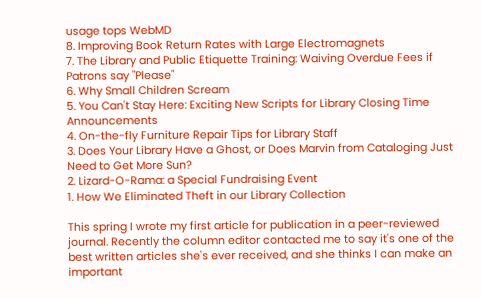usage tops WebMD
8. Improving Book Return Rates with Large Electromagnets
7. The Library and Public Etiquette Training: Waiving Overdue Fees if Patrons say "Please"
6. Why Small Children Scream
5. You Can't Stay Here: Exciting New Scripts for Library Closing Time Announcements
4. On-the-fly Furniture Repair Tips for Library Staff
3. Does Your Library Have a Ghost, or Does Marvin from Cataloging Just Need to Get More Sun?
2. Lizard-O-Rama: a Special Fundraising Event
1. How We Eliminated Theft in our Library Collection

This spring I wrote my first article for publication in a peer-reviewed journal. Recently the column editor contacted me to say it's one of the best written articles she's ever received, and she thinks I can make an important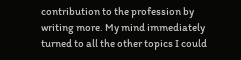contribution to the profession by writing more. My mind immediately turned to all the other topics I could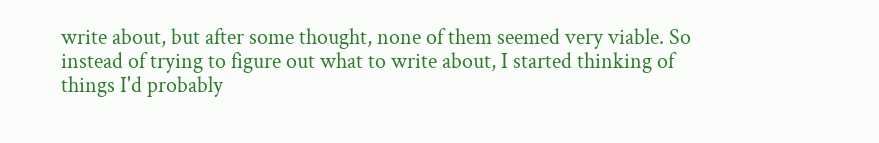write about, but after some thought, none of them seemed very viable. So instead of trying to figure out what to write about, I started thinking of things I'd probably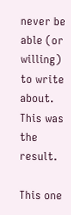never be able (or willing) to write about. This was the result.

This one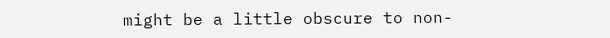might be a little obscure to non-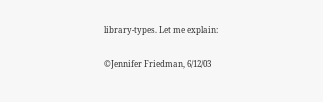library-types. Let me explain:

©Jennifer Friedman, 6/12/03